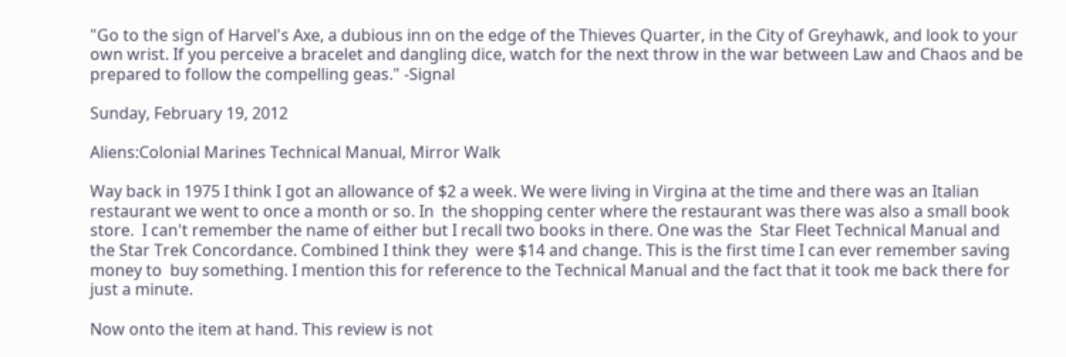"Go to the sign of Harvel's Axe, a dubious inn on the edge of the Thieves Quarter, in the City of Greyhawk, and look to your own wrist. If you perceive a bracelet and dangling dice, watch for the next throw in the war between Law and Chaos and be prepared to follow the compelling geas." -Signal

Sunday, February 19, 2012

Aliens:Colonial Marines Technical Manual, Mirror Walk

Way back in 1975 I think I got an allowance of $2 a week. We were living in Virgina at the time and there was an Italian restaurant we went to once a month or so. In  the shopping center where the restaurant was there was also a small book store.  I can't remember the name of either but I recall two books in there. One was the  Star Fleet Technical Manual and the Star Trek Concordance. Combined I think they  were $14 and change. This is the first time I can ever remember saving money to  buy something. I mention this for reference to the Technical Manual and the fact that it took me back there for just a minute.

Now onto the item at hand. This review is not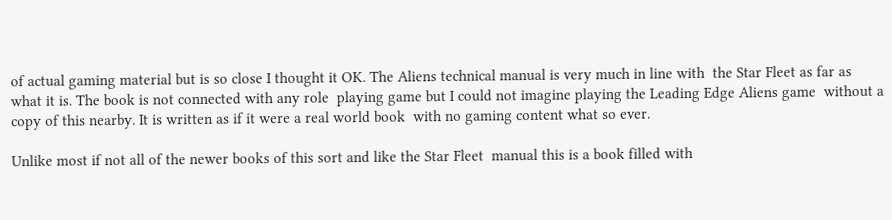of actual gaming material but is so close I thought it OK. The Aliens technical manual is very much in line with  the Star Fleet as far as what it is. The book is not connected with any role  playing game but I could not imagine playing the Leading Edge Aliens game  without a copy of this nearby. It is written as if it were a real world book  with no gaming content what so ever.

Unlike most if not all of the newer books of this sort and like the Star Fleet  manual this is a book filled with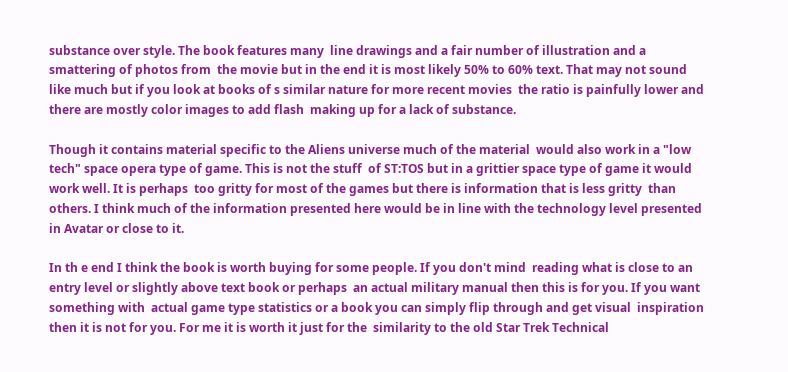substance over style. The book features many  line drawings and a fair number of illustration and a smattering of photos from  the movie but in the end it is most likely 50% to 60% text. That may not sound  like much but if you look at books of s similar nature for more recent movies  the ratio is painfully lower and there are mostly color images to add flash  making up for a lack of substance.

Though it contains material specific to the Aliens universe much of the material  would also work in a "low tech" space opera type of game. This is not the stuff  of ST:TOS but in a grittier space type of game it would work well. It is perhaps  too gritty for most of the games but there is information that is less gritty  than others. I think much of the information presented here would be in line with the technology level presented in Avatar or close to it.

In th e end I think the book is worth buying for some people. If you don't mind  reading what is close to an entry level or slightly above text book or perhaps  an actual military manual then this is for you. If you want something with  actual game type statistics or a book you can simply flip through and get visual  inspiration then it is not for you. For me it is worth it just for the  similarity to the old Star Trek Technical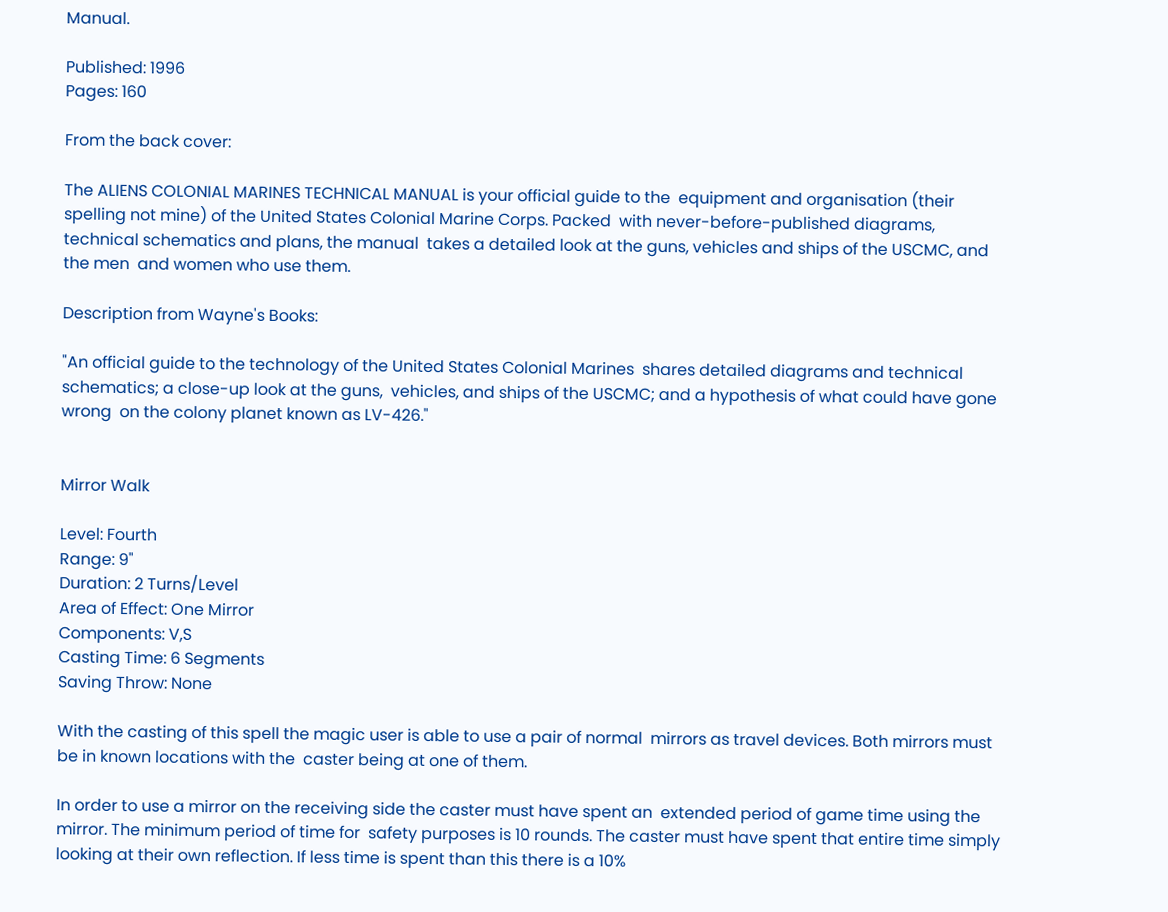Manual.

Published: 1996
Pages: 160

From the back cover:

The ALIENS COLONIAL MARINES TECHNICAL MANUAL is your official guide to the  equipment and organisation (their spelling not mine) of the United States Colonial Marine Corps. Packed  with never-before-published diagrams, technical schematics and plans, the manual  takes a detailed look at the guns, vehicles and ships of the USCMC, and the men  and women who use them.

Description from Wayne's Books:

"An official guide to the technology of the United States Colonial Marines  shares detailed diagrams and technical schematics; a close-up look at the guns,  vehicles, and ships of the USCMC; and a hypothesis of what could have gone wrong  on the colony planet known as LV-426."


Mirror Walk

Level: Fourth
Range: 9"
Duration: 2 Turns/Level
Area of Effect: One Mirror
Components: V,S
Casting Time: 6 Segments
Saving Throw: None

With the casting of this spell the magic user is able to use a pair of normal  mirrors as travel devices. Both mirrors must be in known locations with the  caster being at one of them.

In order to use a mirror on the receiving side the caster must have spent an  extended period of game time using the mirror. The minimum period of time for  safety purposes is 10 rounds. The caster must have spent that entire time simply  looking at their own reflection. If less time is spent than this there is a 10%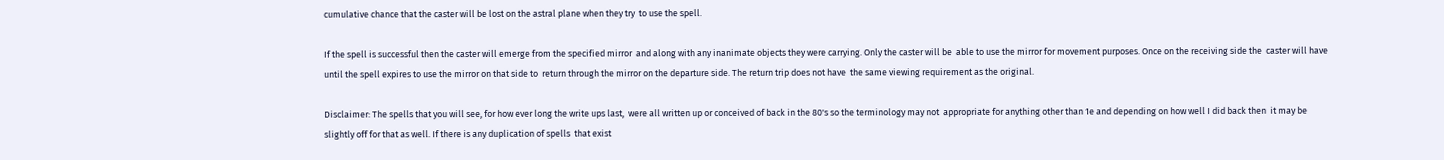cumulative chance that the caster will be lost on the astral plane when they try  to use the spell.

If the spell is successful then the caster will emerge from the specified mirror  and along with any inanimate objects they were carrying. Only the caster will be  able to use the mirror for movement purposes. Once on the receiving side the  caster will have until the spell expires to use the mirror on that side to  return through the mirror on the departure side. The return trip does not have  the same viewing requirement as the original.

Disclaimer: The spells that you will see, for how ever long the write ups last,  were all written up or conceived of back in the 80's so the terminology may not  appropriate for anything other than 1e and depending on how well I did back then  it may be slightly off for that as well. If there is any duplication of spells  that exist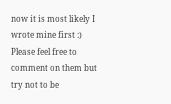now it is most likely I wrote mine first :) Please feel free to  comment on them but try not to be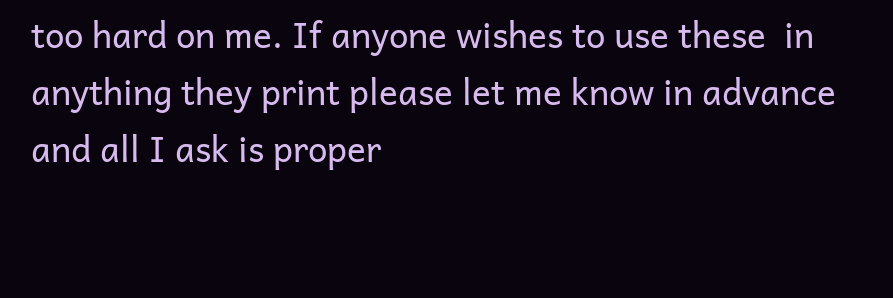too hard on me. If anyone wishes to use these  in anything they print please let me know in advance and all I ask is proper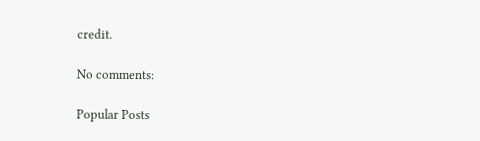credit.

No comments:

Popular Posts